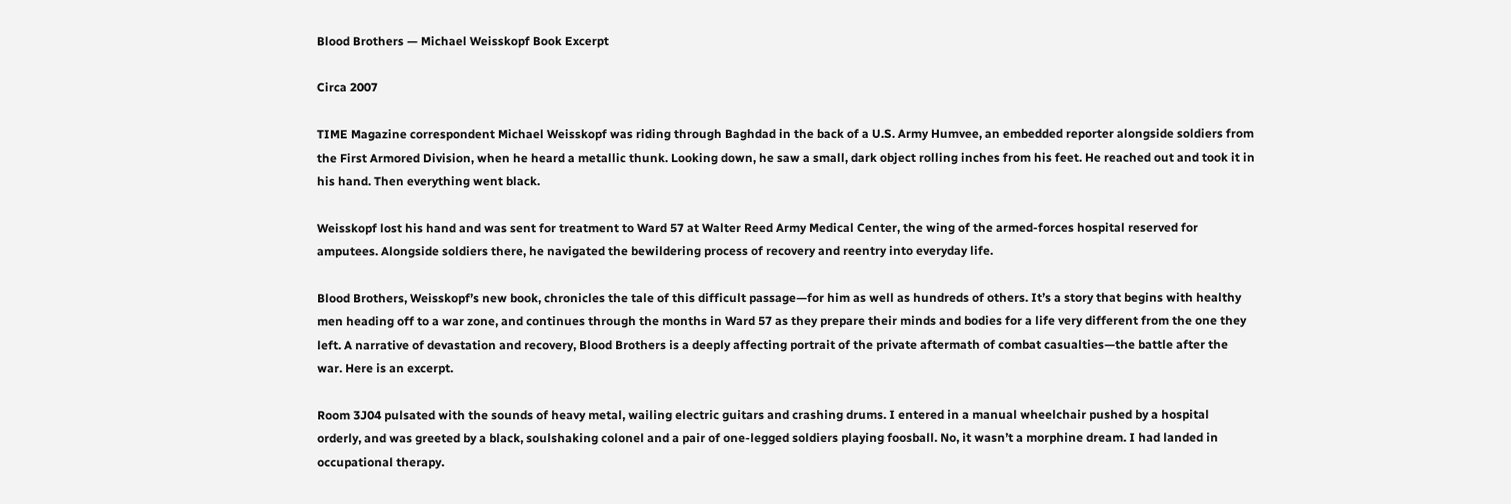Blood Brothers — Michael Weisskopf Book Excerpt

Circa 2007

TIME Magazine correspondent Michael Weisskopf was riding through Baghdad in the back of a U.S. Army Humvee, an embedded reporter alongside soldiers from the First Armored Division, when he heard a metallic thunk. Looking down, he saw a small, dark object rolling inches from his feet. He reached out and took it in his hand. Then everything went black.

Weisskopf lost his hand and was sent for treatment to Ward 57 at Walter Reed Army Medical Center, the wing of the armed-forces hospital reserved for amputees. Alongside soldiers there, he navigated the bewildering process of recovery and reentry into everyday life.

Blood Brothers, Weisskopf’s new book, chronicles the tale of this difficult passage—for him as well as hundreds of others. It’s a story that begins with healthy men heading off to a war zone, and continues through the months in Ward 57 as they prepare their minds and bodies for a life very different from the one they left. A narrative of devastation and recovery, Blood Brothers is a deeply affecting portrait of the private aftermath of combat casualties—the battle after the war. Here is an excerpt.

Room 3J04 pulsated with the sounds of heavy metal, wailing electric guitars and crashing drums. I entered in a manual wheelchair pushed by a hospital orderly, and was greeted by a black, soulshaking colonel and a pair of one-legged soldiers playing foosball. No, it wasn’t a morphine dream. I had landed in occupational therapy.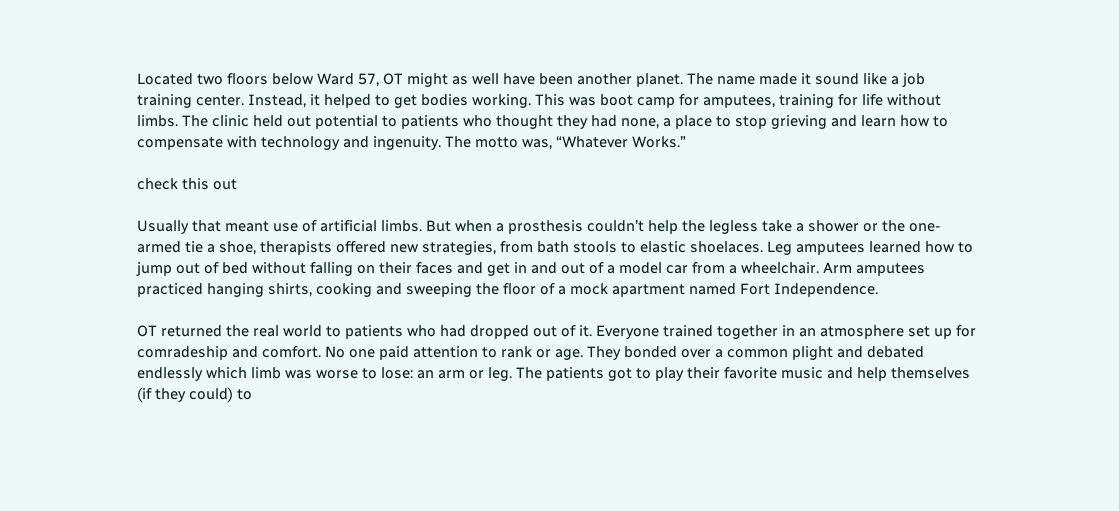Located two floors below Ward 57, OT might as well have been another planet. The name made it sound like a job training center. Instead, it helped to get bodies working. This was boot camp for amputees, training for life without limbs. The clinic held out potential to patients who thought they had none, a place to stop grieving and learn how to compensate with technology and ingenuity. The motto was, “Whatever Works.”

check this out

Usually that meant use of artificial limbs. But when a prosthesis couldn’t help the legless take a shower or the one-armed tie a shoe, therapists offered new strategies, from bath stools to elastic shoelaces. Leg amputees learned how to jump out of bed without falling on their faces and get in and out of a model car from a wheelchair. Arm amputees practiced hanging shirts, cooking and sweeping the floor of a mock apartment named Fort Independence.

OT returned the real world to patients who had dropped out of it. Everyone trained together in an atmosphere set up for comradeship and comfort. No one paid attention to rank or age. They bonded over a common plight and debated endlessly which limb was worse to lose: an arm or leg. The patients got to play their favorite music and help themselves (if they could) to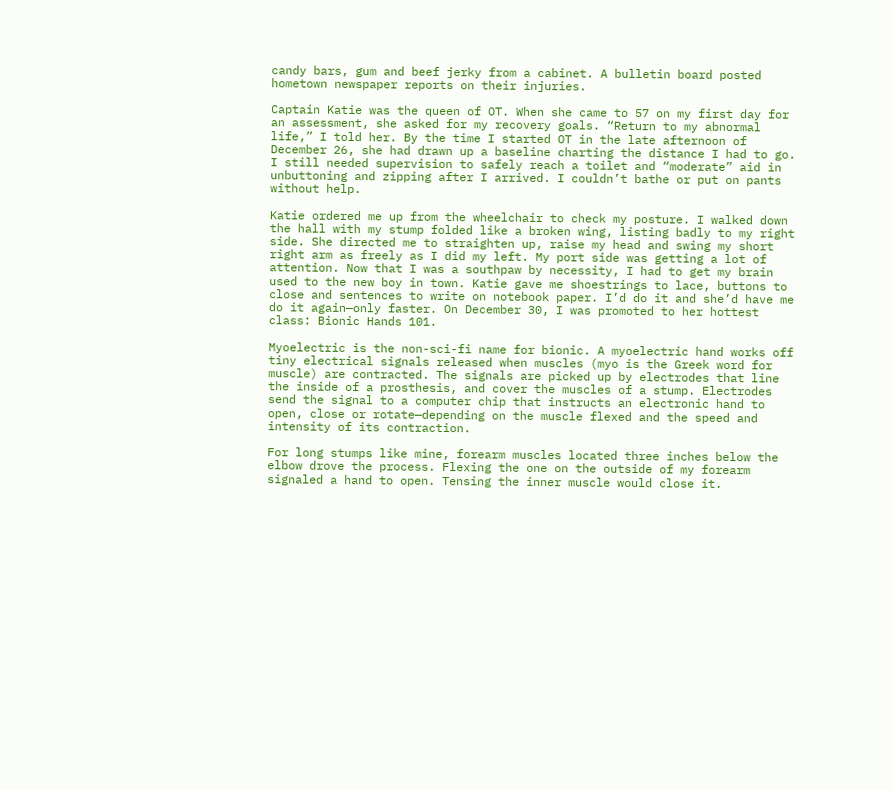candy bars, gum and beef jerky from a cabinet. A bulletin board posted hometown newspaper reports on their injuries.

Captain Katie was the queen of OT. When she came to 57 on my first day for an assessment, she asked for my recovery goals. “Return to my abnormal life,” I told her. By the time I started OT in the late afternoon of December 26, she had drawn up a baseline charting the distance I had to go. I still needed supervision to safely reach a toilet and “moderate” aid in unbuttoning and zipping after I arrived. I couldn’t bathe or put on pants without help.

Katie ordered me up from the wheelchair to check my posture. I walked down the hall with my stump folded like a broken wing, listing badly to my right side. She directed me to straighten up, raise my head and swing my short right arm as freely as I did my left. My port side was getting a lot of attention. Now that I was a southpaw by necessity, I had to get my brain used to the new boy in town. Katie gave me shoestrings to lace, buttons to close and sentences to write on notebook paper. I’d do it and she’d have me do it again—only faster. On December 30, I was promoted to her hottest class: Bionic Hands 101.

Myoelectric is the non-sci-fi name for bionic. A myoelectric hand works off tiny electrical signals released when muscles (myo is the Greek word for muscle) are contracted. The signals are picked up by electrodes that line the inside of a prosthesis, and cover the muscles of a stump. Electrodes send the signal to a computer chip that instructs an electronic hand to open, close or rotate—depending on the muscle flexed and the speed and intensity of its contraction.

For long stumps like mine, forearm muscles located three inches below the elbow drove the process. Flexing the one on the outside of my forearm signaled a hand to open. Tensing the inner muscle would close it.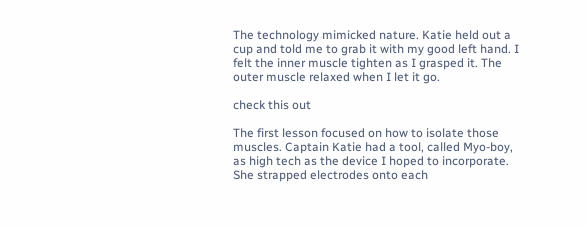The technology mimicked nature. Katie held out a cup and told me to grab it with my good left hand. I felt the inner muscle tighten as I grasped it. The outer muscle relaxed when I let it go.

check this out

The first lesson focused on how to isolate those muscles. Captain Katie had a tool, called Myo-boy, as high tech as the device I hoped to incorporate. She strapped electrodes onto each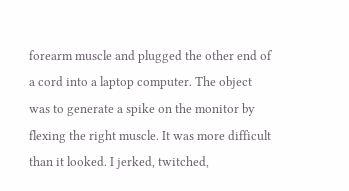forearm muscle and plugged the other end of a cord into a laptop computer. The object was to generate a spike on the monitor by flexing the right muscle. It was more difficult than it looked. I jerked, twitched,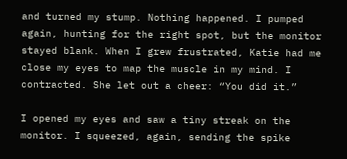and turned my stump. Nothing happened. I pumped again, hunting for the right spot, but the monitor stayed blank. When I grew frustrated, Katie had me close my eyes to map the muscle in my mind. I contracted. She let out a cheer: “You did it.”

I opened my eyes and saw a tiny streak on the monitor. I squeezed, again, sending the spike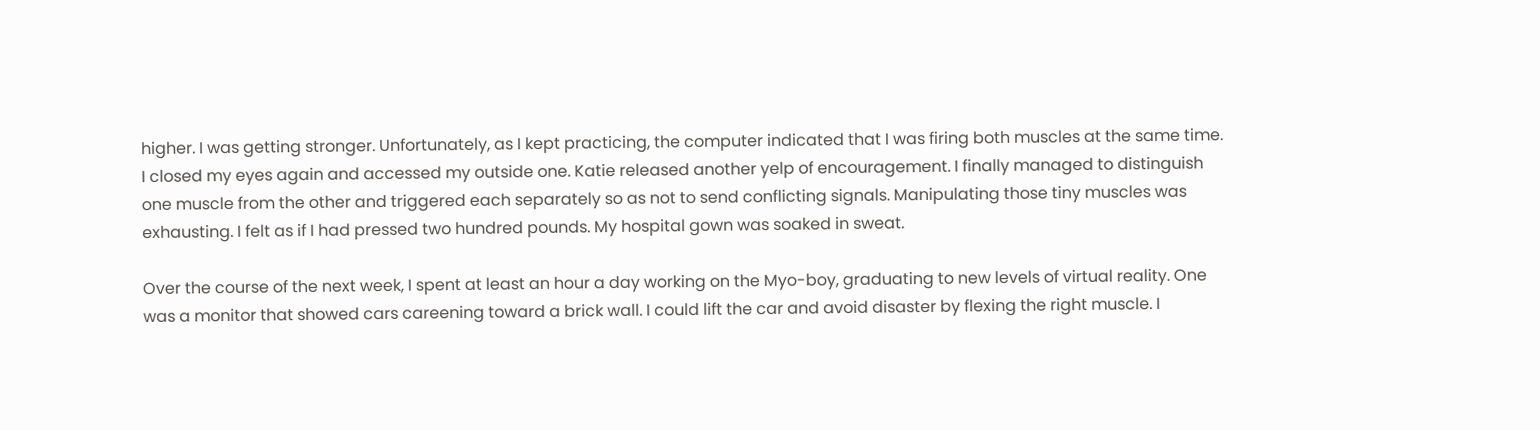higher. I was getting stronger. Unfortunately, as I kept practicing, the computer indicated that I was firing both muscles at the same time. I closed my eyes again and accessed my outside one. Katie released another yelp of encouragement. I finally managed to distinguish one muscle from the other and triggered each separately so as not to send conflicting signals. Manipulating those tiny muscles was exhausting. I felt as if I had pressed two hundred pounds. My hospital gown was soaked in sweat.

Over the course of the next week, I spent at least an hour a day working on the Myo-boy, graduating to new levels of virtual reality. One was a monitor that showed cars careening toward a brick wall. I could lift the car and avoid disaster by flexing the right muscle. I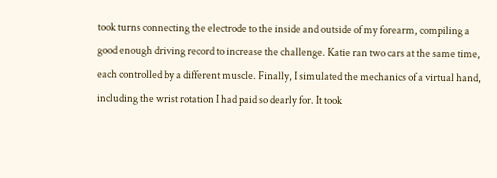took turns connecting the electrode to the inside and outside of my forearm, compiling a good enough driving record to increase the challenge. Katie ran two cars at the same time, each controlled by a different muscle. Finally, I simulated the mechanics of a virtual hand, including the wrist rotation I had paid so dearly for. It took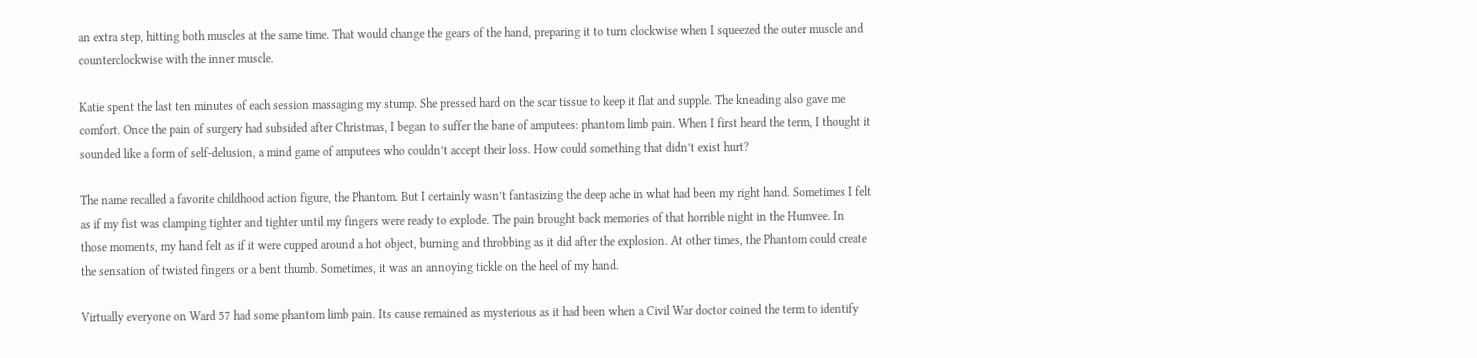an extra step, hitting both muscles at the same time. That would change the gears of the hand, preparing it to turn clockwise when I squeezed the outer muscle and counterclockwise with the inner muscle.

Katie spent the last ten minutes of each session massaging my stump. She pressed hard on the scar tissue to keep it flat and supple. The kneading also gave me comfort. Once the pain of surgery had subsided after Christmas, I began to suffer the bane of amputees: phantom limb pain. When I first heard the term, I thought it sounded like a form of self-delusion, a mind game of amputees who couldn’t accept their loss. How could something that didn’t exist hurt?

The name recalled a favorite childhood action figure, the Phantom. But I certainly wasn’t fantasizing the deep ache in what had been my right hand. Sometimes I felt as if my fist was clamping tighter and tighter until my fingers were ready to explode. The pain brought back memories of that horrible night in the Humvee. In those moments, my hand felt as if it were cupped around a hot object, burning and throbbing as it did after the explosion. At other times, the Phantom could create the sensation of twisted fingers or a bent thumb. Sometimes, it was an annoying tickle on the heel of my hand.

Virtually everyone on Ward 57 had some phantom limb pain. Its cause remained as mysterious as it had been when a Civil War doctor coined the term to identify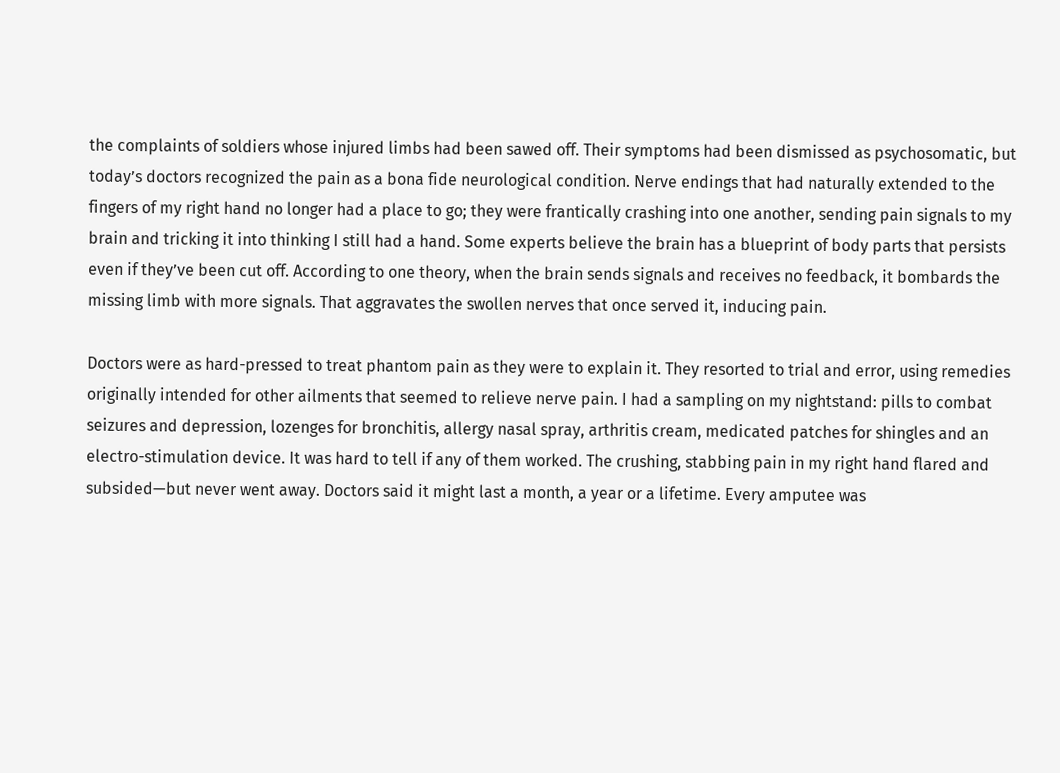the complaints of soldiers whose injured limbs had been sawed off. Their symptoms had been dismissed as psychosomatic, but today’s doctors recognized the pain as a bona fide neurological condition. Nerve endings that had naturally extended to the fingers of my right hand no longer had a place to go; they were frantically crashing into one another, sending pain signals to my brain and tricking it into thinking I still had a hand. Some experts believe the brain has a blueprint of body parts that persists even if they’ve been cut off. According to one theory, when the brain sends signals and receives no feedback, it bombards the missing limb with more signals. That aggravates the swollen nerves that once served it, inducing pain.

Doctors were as hard-pressed to treat phantom pain as they were to explain it. They resorted to trial and error, using remedies originally intended for other ailments that seemed to relieve nerve pain. I had a sampling on my nightstand: pills to combat seizures and depression, lozenges for bronchitis, allergy nasal spray, arthritis cream, medicated patches for shingles and an electro-stimulation device. It was hard to tell if any of them worked. The crushing, stabbing pain in my right hand flared and subsided—but never went away. Doctors said it might last a month, a year or a lifetime. Every amputee was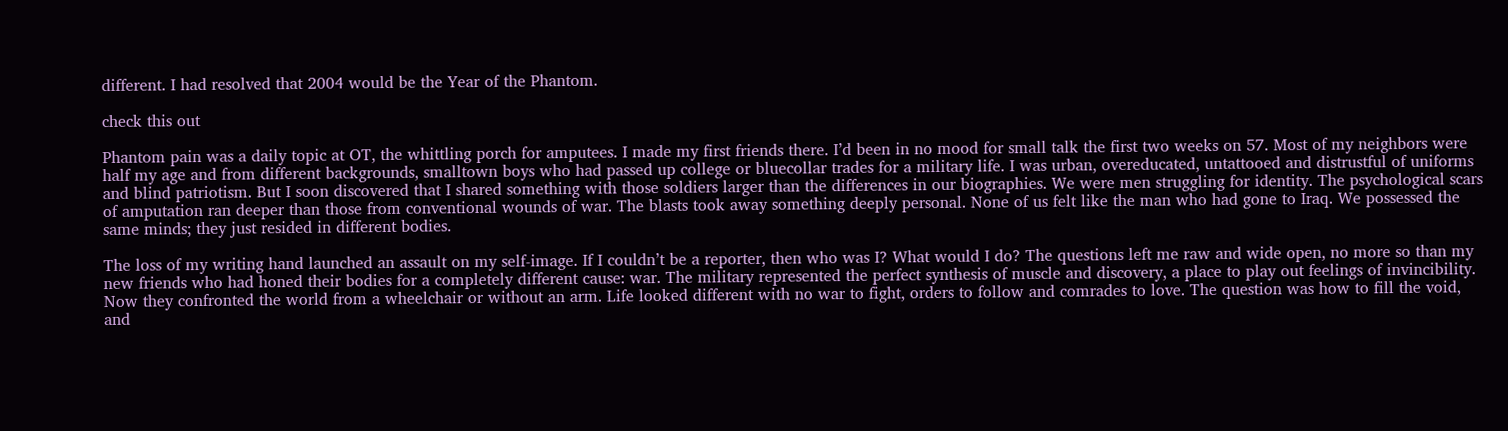different. I had resolved that 2004 would be the Year of the Phantom.

check this out

Phantom pain was a daily topic at OT, the whittling porch for amputees. I made my first friends there. I’d been in no mood for small talk the first two weeks on 57. Most of my neighbors were half my age and from different backgrounds, smalltown boys who had passed up college or bluecollar trades for a military life. I was urban, overeducated, untattooed and distrustful of uniforms and blind patriotism. But I soon discovered that I shared something with those soldiers larger than the differences in our biographies. We were men struggling for identity. The psychological scars of amputation ran deeper than those from conventional wounds of war. The blasts took away something deeply personal. None of us felt like the man who had gone to Iraq. We possessed the same minds; they just resided in different bodies.

The loss of my writing hand launched an assault on my self-image. If I couldn’t be a reporter, then who was I? What would I do? The questions left me raw and wide open, no more so than my new friends who had honed their bodies for a completely different cause: war. The military represented the perfect synthesis of muscle and discovery, a place to play out feelings of invincibility. Now they confronted the world from a wheelchair or without an arm. Life looked different with no war to fight, orders to follow and comrades to love. The question was how to fill the void, and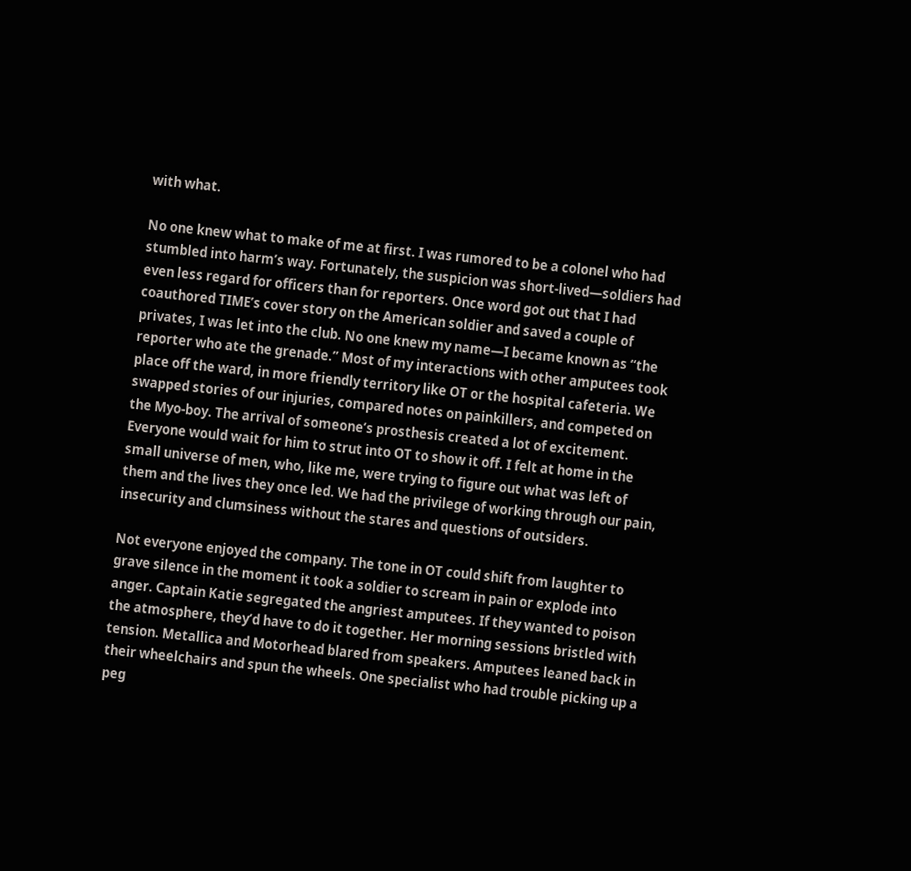with what.

No one knew what to make of me at first. I was rumored to be a colonel who had stumbled into harm’s way. Fortunately, the suspicion was short-lived—soldiers had even less regard for officers than for reporters. Once word got out that I had coauthored TIME’s cover story on the American soldier and saved a couple of privates, I was let into the club. No one knew my name—I became known as “the reporter who ate the grenade.” Most of my interactions with other amputees took place off the ward, in more friendly territory like OT or the hospital cafeteria. We swapped stories of our injuries, compared notes on painkillers, and competed on the Myo-boy. The arrival of someone’s prosthesis created a lot of excitement. Everyone would wait for him to strut into OT to show it off. I felt at home in the small universe of men, who, like me, were trying to figure out what was left of them and the lives they once led. We had the privilege of working through our pain, insecurity and clumsiness without the stares and questions of outsiders.

Not everyone enjoyed the company. The tone in OT could shift from laughter to grave silence in the moment it took a soldier to scream in pain or explode into anger. Captain Katie segregated the angriest amputees. If they wanted to poison the atmosphere, they’d have to do it together. Her morning sessions bristled with tension. Metallica and Motorhead blared from speakers. Amputees leaned back in their wheelchairs and spun the wheels. One specialist who had trouble picking up a peg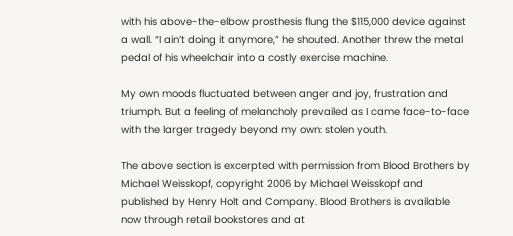with his above-the-elbow prosthesis flung the $115,000 device against a wall. “I ain’t doing it anymore,” he shouted. Another threw the metal pedal of his wheelchair into a costly exercise machine.

My own moods fluctuated between anger and joy, frustration and triumph. But a feeling of melancholy prevailed as I came face-to-face with the larger tragedy beyond my own: stolen youth.

The above section is excerpted with permission from Blood Brothers by Michael Weisskopf, copyright 2006 by Michael Weisskopf and published by Henry Holt and Company. Blood Brothers is available now through retail bookstores and at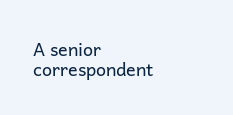A senior correspondent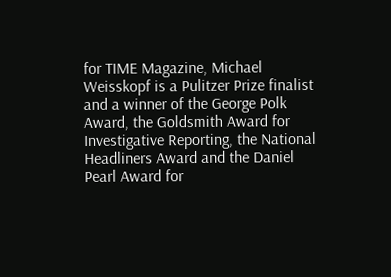for TIME Magazine, Michael Weisskopf is a Pulitzer Prize finalist and a winner of the George Polk Award, the Goldsmith Award for Investigative Reporting, the National Headliners Award and the Daniel Pearl Award for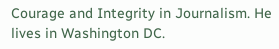Courage and Integrity in Journalism. He lives in Washington DC.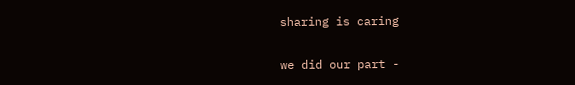sharing is caring

we did our part -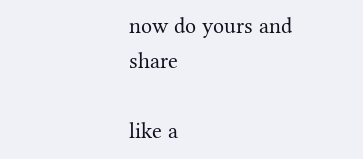now do yours and share

like a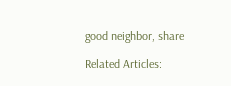good neighbor, share

Related Articles: